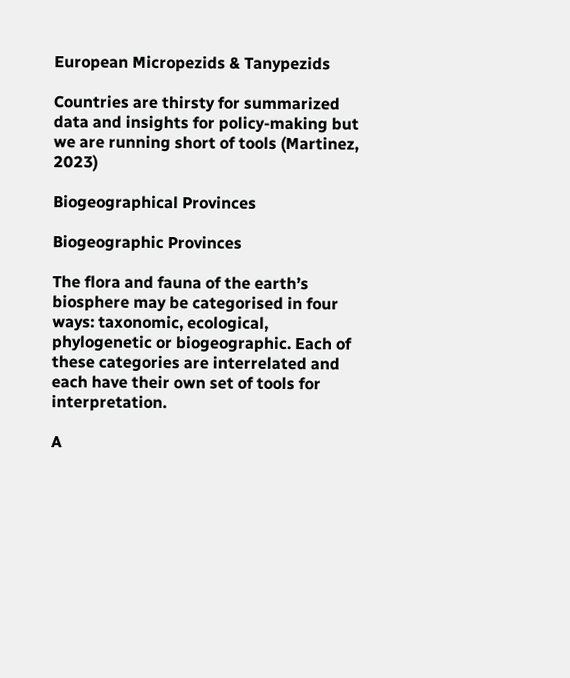European Micropezids & Tanypezids

Countries are thirsty for summarized data and insights for policy-making but we are running short of tools (Martinez, 2023)

Biogeographical Provinces

Biogeographic Provinces

The flora and fauna of the earth’s biosphere may be categorised in four ways: taxonomic, ecological, phylogenetic or biogeographic. Each of these categories are interrelated and each have their own set of tools for interpretation.

A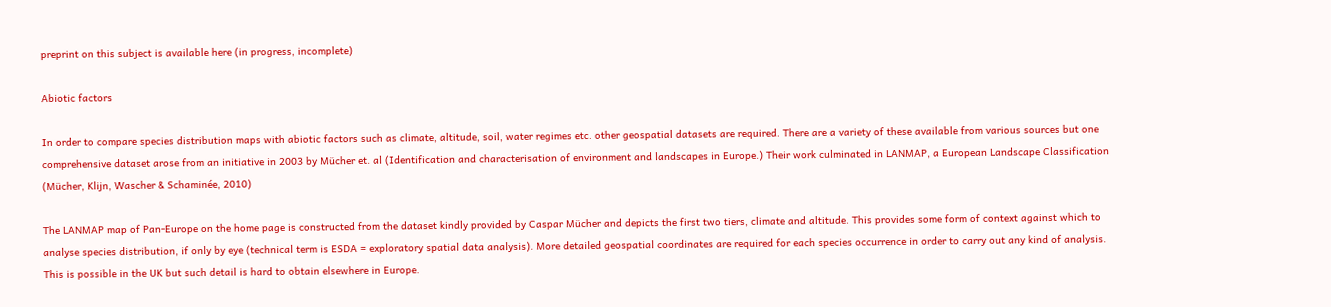preprint on this subject is available here (in progress, incomplete)

Abiotic factors

In order to compare species distribution maps with abiotic factors such as climate, altitude, soil, water regimes etc. other geospatial datasets are required. There are a variety of these available from various sources but one comprehensive dataset arose from an initiative in 2003 by Mücher et. al (Identification and characterisation of environment and landscapes in Europe.) Their work culminated in LANMAP, a European Landscape Classification (Mücher, Klijn, Wascher & Schaminée, 2010)

The LANMAP map of Pan-Europe on the home page is constructed from the dataset kindly provided by Caspar Mücher and depicts the first two tiers, climate and altitude. This provides some form of context against which to analyse species distribution, if only by eye (technical term is ESDA = exploratory spatial data analysis). More detailed geospatial coordinates are required for each species occurrence in order to carry out any kind of analysis. This is possible in the UK but such detail is hard to obtain elsewhere in Europe.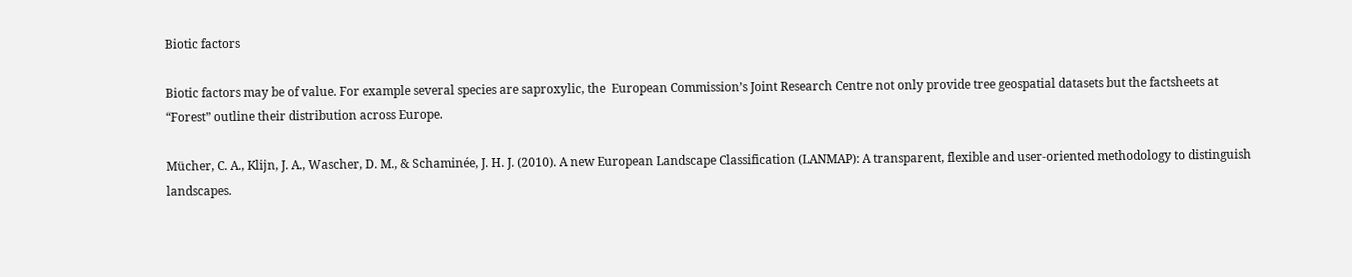Biotic factors

Biotic factors may be of value. For example several species are saproxylic, the  European Commission’s Joint Research Centre not only provide tree geospatial datasets but the factsheets at “Forest” outline their distribution across Europe.

Mücher, C. A., Klijn, J. A., Wascher, D. M., & Schaminée, J. H. J. (2010). A new European Landscape Classification (LANMAP): A transparent, flexible and user-oriented methodology to distinguish landscapes.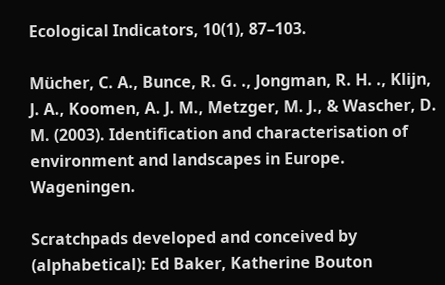Ecological Indicators, 10(1), 87–103.

Mücher, C. A., Bunce, R. G. ., Jongman, R. H. ., Klijn, J. A., Koomen, A. J. M., Metzger, M. J., & Wascher, D. M. (2003). Identification and characterisation of environment and landscapes in Europe. Wageningen.

Scratchpads developed and conceived by (alphabetical): Ed Baker, Katherine Bouton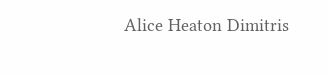Alice Heaton Dimitris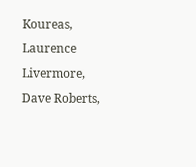Koureas, Laurence Livermore, Dave Roberts,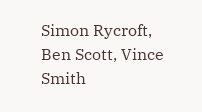Simon Rycroft, Ben Scott, Vince Smith